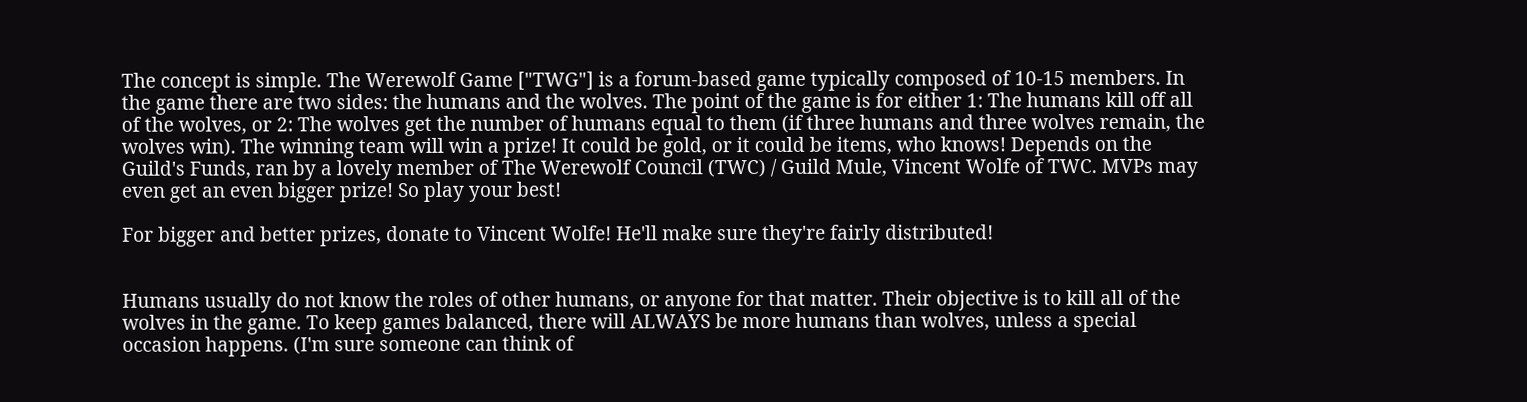The concept is simple. The Werewolf Game ["TWG"] is a forum-based game typically composed of 10-15 members. In the game there are two sides: the humans and the wolves. The point of the game is for either 1: The humans kill off all of the wolves, or 2: The wolves get the number of humans equal to them (if three humans and three wolves remain, the wolves win). The winning team will win a prize! It could be gold, or it could be items, who knows! Depends on the Guild's Funds, ran by a lovely member of The Werewolf Council (TWC) / Guild Mule, Vincent Wolfe of TWC. MVPs may even get an even bigger prize! So play your best!

For bigger and better prizes, donate to Vincent Wolfe! He'll make sure they're fairly distributed!


Humans usually do not know the roles of other humans, or anyone for that matter. Their objective is to kill all of the wolves in the game. To keep games balanced, there will ALWAYS be more humans than wolves, unless a special occasion happens. (I'm sure someone can think of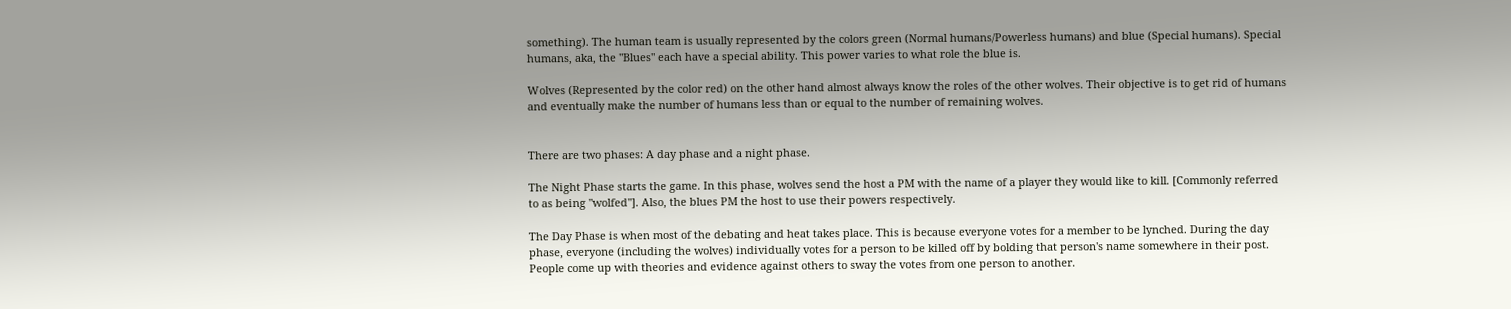something). The human team is usually represented by the colors green (Normal humans/Powerless humans) and blue (Special humans). Special humans, aka, the "Blues" each have a special ability. This power varies to what role the blue is.

Wolves (Represented by the color red) on the other hand almost always know the roles of the other wolves. Their objective is to get rid of humans and eventually make the number of humans less than or equal to the number of remaining wolves.


There are two phases: A day phase and a night phase.

The Night Phase starts the game. In this phase, wolves send the host a PM with the name of a player they would like to kill. [Commonly referred to as being "wolfed"]. Also, the blues PM the host to use their powers respectively.

The Day Phase is when most of the debating and heat takes place. This is because everyone votes for a member to be lynched. During the day phase, everyone (including the wolves) individually votes for a person to be killed off by bolding that person's name somewhere in their post. People come up with theories and evidence against others to sway the votes from one person to another.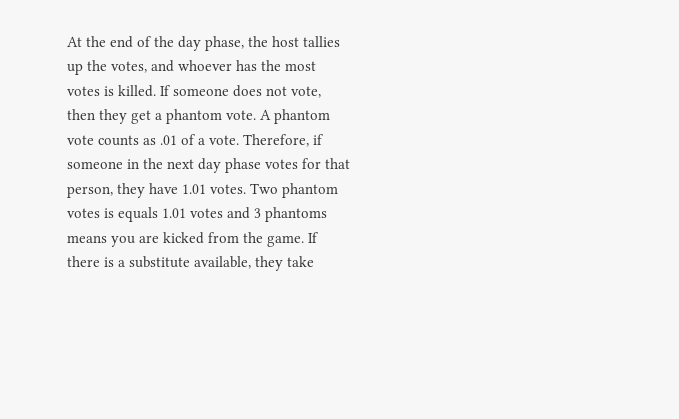At the end of the day phase, the host tallies up the votes, and whoever has the most votes is killed. If someone does not vote, then they get a phantom vote. A phantom vote counts as .01 of a vote. Therefore, if someone in the next day phase votes for that person, they have 1.01 votes. Two phantom votes is equals 1.01 votes and 3 phantoms means you are kicked from the game. If there is a substitute available, they take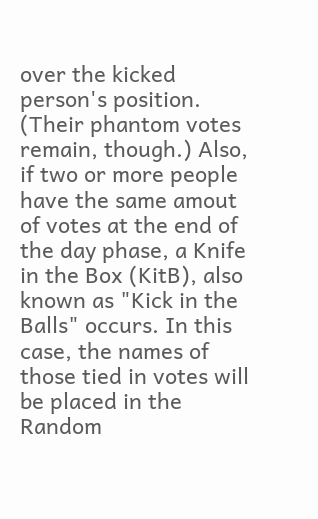over the kicked person's position. (Their phantom votes remain, though.) Also, if two or more people have the same amout of votes at the end of the day phase, a Knife in the Box (KitB), also known as "Kick in the Balls" occurs. In this case, the names of those tied in votes will be placed in the Random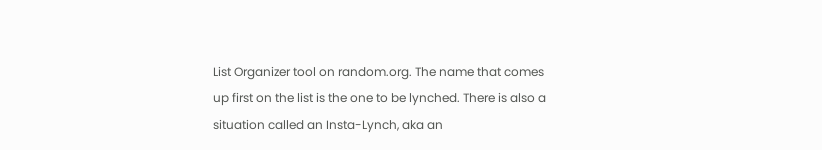List Organizer tool on random.org. The name that comes up first on the list is the one to be lynched. There is also a situation called an Insta-Lynch, aka an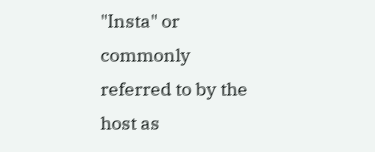"Insta" or commonly referred to by the host as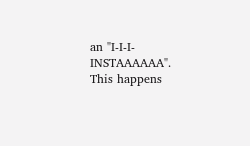an "I-I-I-INSTAAAAAA". This happens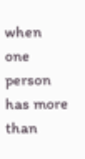when one person has more than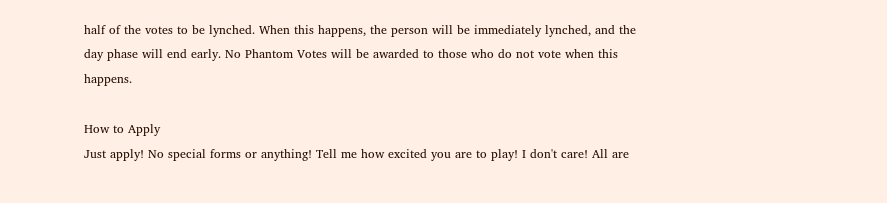half of the votes to be lynched. When this happens, the person will be immediately lynched, and the day phase will end early. No Phantom Votes will be awarded to those who do not vote when this happens.

How to Apply
Just apply! No special forms or anything! Tell me how excited you are to play! I don't care! All are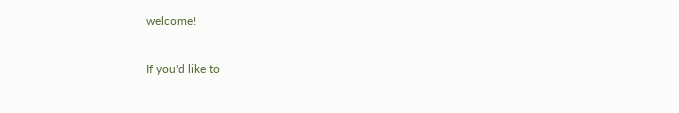welcome!

If you'd like to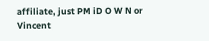affiliate, just PM iD O W N or Vincent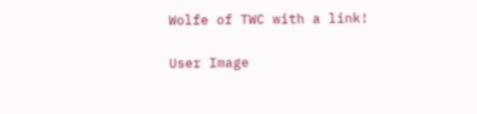Wolfe of TWC with a link!

User Image